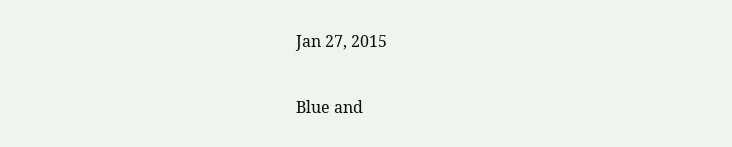Jan 27, 2015

Blue and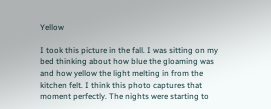Yellow

I took this picture in the fall. I was sitting on my bed thinking about how blue the gloaming was and how yellow the light melting in from the kitchen felt. I think this photo captures that moment perfectly. The nights were starting to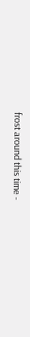frost around this time -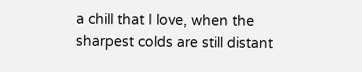a chill that I love, when the sharpest colds are still distant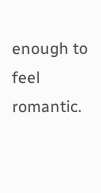enough to feel romantic.